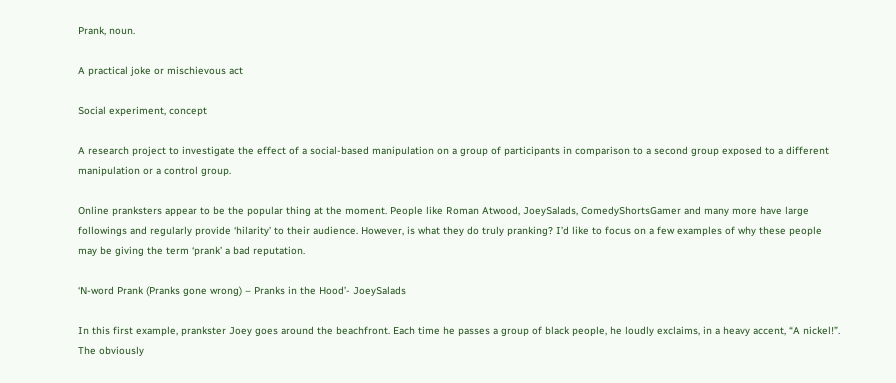Prank, noun.

A practical joke or mischievous act

Social experiment, concept

A research project to investigate the effect of a social-based manipulation on a group of participants in comparison to a second group exposed to a different manipulation or a control group.

Online pranksters appear to be the popular thing at the moment. People like Roman Atwood, JoeySalads, ComedyShortsGamer and many more have large followings and regularly provide ‘hilarity’ to their audience. However, is what they do truly pranking? I’d like to focus on a few examples of why these people may be giving the term ‘prank’ a bad reputation.

‘N-word Prank (Pranks gone wrong) – Pranks in the Hood’- JoeySalads

In this first example, prankster Joey goes around the beachfront. Each time he passes a group of black people, he loudly exclaims, in a heavy accent, “A nickel!”. The obviously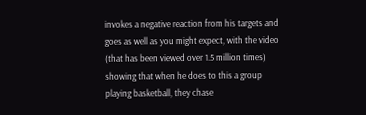invokes a negative reaction from his targets and goes as well as you might expect, with the video (that has been viewed over 1.5 million times) showing that when he does to this a group playing basketball, they chase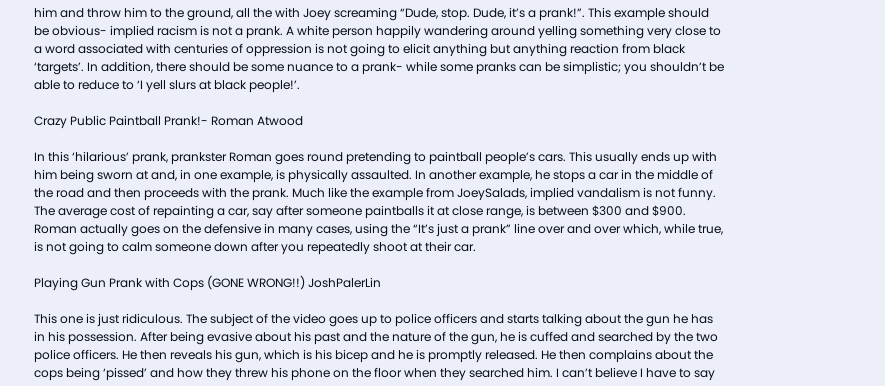him and throw him to the ground, all the with Joey screaming “Dude, stop. Dude, it’s a prank!”. This example should be obvious- implied racism is not a prank. A white person happily wandering around yelling something very close to a word associated with centuries of oppression is not going to elicit anything but anything reaction from black ‘targets’. In addition, there should be some nuance to a prank- while some pranks can be simplistic; you shouldn’t be able to reduce to ‘I yell slurs at black people!’.

Crazy Public Paintball Prank!- Roman Atwood

In this ‘hilarious’ prank, prankster Roman goes round pretending to paintball people’s cars. This usually ends up with him being sworn at and, in one example, is physically assaulted. In another example, he stops a car in the middle of the road and then proceeds with the prank. Much like the example from JoeySalads, implied vandalism is not funny. The average cost of repainting a car, say after someone paintballs it at close range, is between $300 and $900. Roman actually goes on the defensive in many cases, using the “It’s just a prank” line over and over which, while true, is not going to calm someone down after you repeatedly shoot at their car.

Playing Gun Prank with Cops (GONE WRONG!!) JoshPalerLin

This one is just ridiculous. The subject of the video goes up to police officers and starts talking about the gun he has in his possession. After being evasive about his past and the nature of the gun, he is cuffed and searched by the two police officers. He then reveals his gun, which is his bicep and he is promptly released. He then complains about the cops being ‘pissed’ and how they threw his phone on the floor when they searched him. I can’t believe I have to say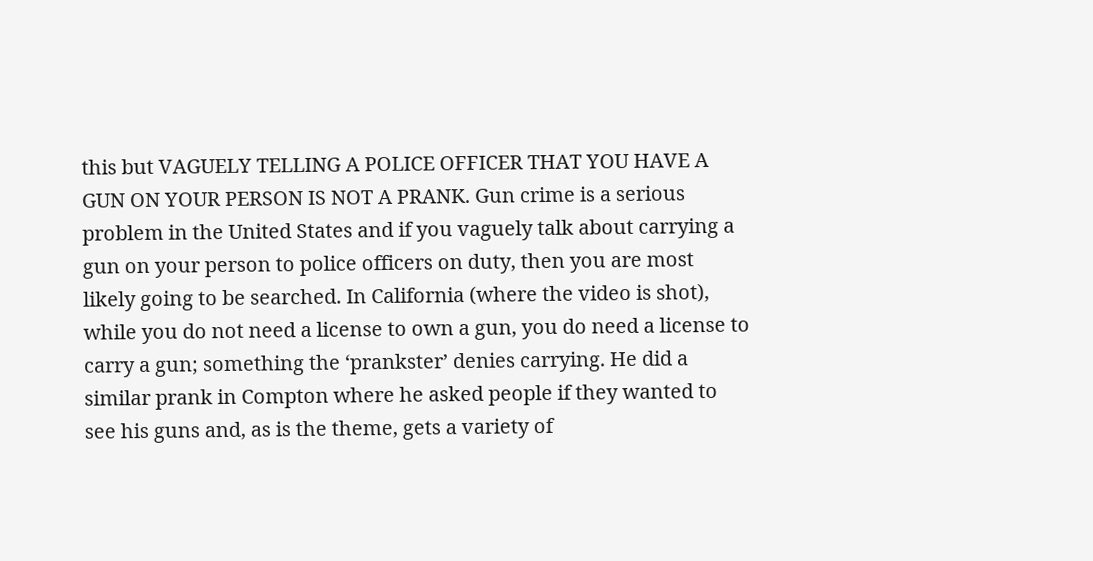this but VAGUELY TELLING A POLICE OFFICER THAT YOU HAVE A GUN ON YOUR PERSON IS NOT A PRANK. Gun crime is a serious problem in the United States and if you vaguely talk about carrying a gun on your person to police officers on duty, then you are most likely going to be searched. In California (where the video is shot), while you do not need a license to own a gun, you do need a license to carry a gun; something the ‘prankster’ denies carrying. He did a similar prank in Compton where he asked people if they wanted to see his guns and, as is the theme, gets a variety of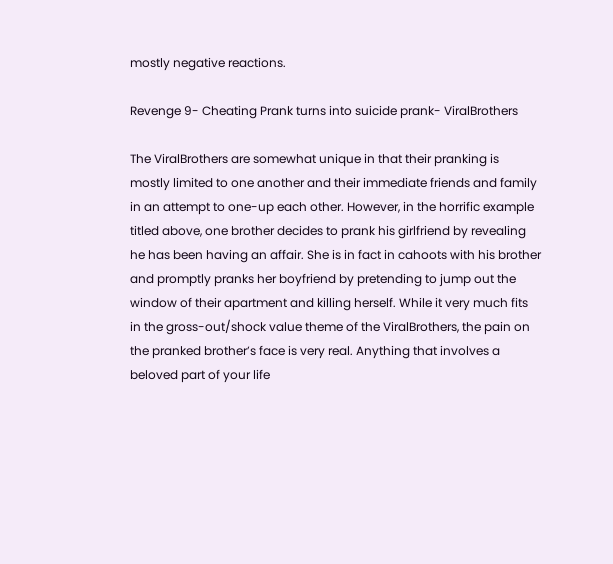mostly negative reactions.

Revenge 9- Cheating Prank turns into suicide prank- ViralBrothers

The ViralBrothers are somewhat unique in that their pranking is mostly limited to one another and their immediate friends and family in an attempt to one-up each other. However, in the horrific example titled above, one brother decides to prank his girlfriend by revealing he has been having an affair. She is in fact in cahoots with his brother and promptly pranks her boyfriend by pretending to jump out the window of their apartment and killing herself. While it very much fits in the gross-out/shock value theme of the ViralBrothers, the pain on the pranked brother’s face is very real. Anything that involves a beloved part of your life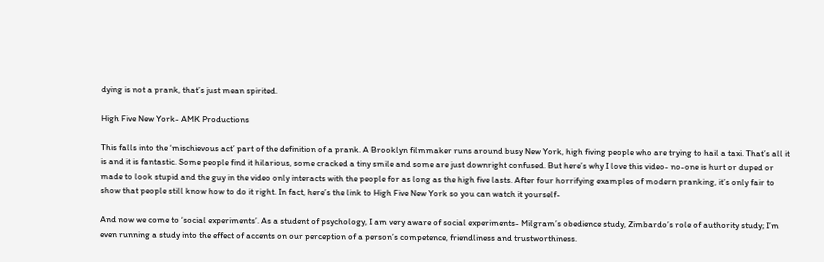dying is not a prank, that’s just mean spirited.

High Five New York- AMK Productions

This falls into the ‘mischievous act’ part of the definition of a prank. A Brooklyn filmmaker runs around busy New York, high fiving people who are trying to hail a taxi. That’s all it is and it is fantastic. Some people find it hilarious, some cracked a tiny smile and some are just downright confused. But here’s why I love this video- no-one is hurt or duped or made to look stupid and the guy in the video only interacts with the people for as long as the high five lasts. After four horrifying examples of modern pranking, it’s only fair to show that people still know how to do it right. In fact, here’s the link to High Five New York so you can watch it yourself-

And now we come to ‘social experiments’. As a student of psychology, I am very aware of social experiments- Milgram’s obedience study, Zimbardo’s role of authority study; I’m even running a study into the effect of accents on our perception of a person’s competence, friendliness and trustworthiness.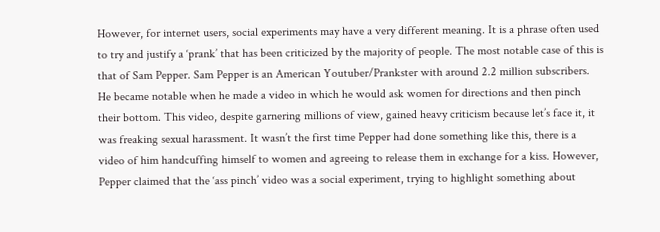However, for internet users, social experiments may have a very different meaning. It is a phrase often used to try and justify a ‘prank’ that has been criticized by the majority of people. The most notable case of this is that of Sam Pepper. Sam Pepper is an American Youtuber/Prankster with around 2.2 million subscribers. He became notable when he made a video in which he would ask women for directions and then pinch their bottom. This video, despite garnering millions of view, gained heavy criticism because let’s face it, it was freaking sexual harassment. It wasn’t the first time Pepper had done something like this, there is a video of him handcuffing himself to women and agreeing to release them in exchange for a kiss. However, Pepper claimed that the ‘ass pinch’ video was a social experiment, trying to highlight something about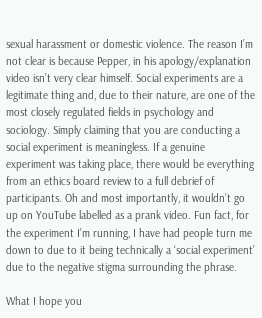sexual harassment or domestic violence. The reason I’m not clear is because Pepper, in his apology/explanation video isn’t very clear himself. Social experiments are a legitimate thing and, due to their nature, are one of the most closely regulated fields in psychology and sociology. Simply claiming that you are conducting a social experiment is meaningless. If a genuine experiment was taking place, there would be everything from an ethics board review to a full debrief of participants. Oh and most importantly, it wouldn’t go up on YouTube labelled as a prank video. Fun fact, for the experiment I’m running, I have had people turn me down to due to it being technically a ‘social experiment’ due to the negative stigma surrounding the phrase.

What I hope you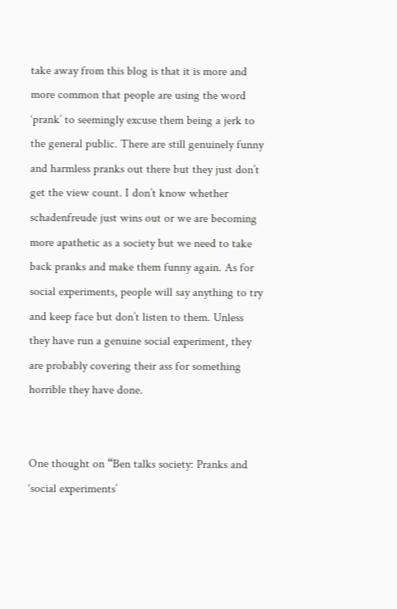take away from this blog is that it is more and more common that people are using the word ‘prank’ to seemingly excuse them being a jerk to the general public. There are still genuinely funny and harmless pranks out there but they just don’t get the view count. I don’t know whether schadenfreude just wins out or we are becoming more apathetic as a society but we need to take back pranks and make them funny again. As for social experiments, people will say anything to try and keep face but don’t listen to them. Unless they have run a genuine social experiment, they are probably covering their ass for something horrible they have done.


One thought on “Ben talks society: Pranks and ‘social experiments’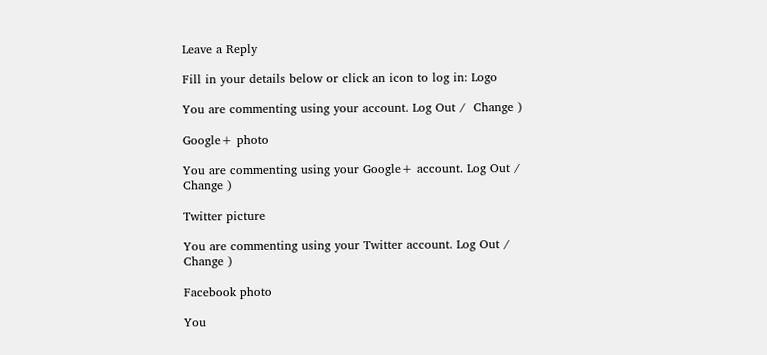Leave a Reply

Fill in your details below or click an icon to log in: Logo

You are commenting using your account. Log Out /  Change )

Google+ photo

You are commenting using your Google+ account. Log Out /  Change )

Twitter picture

You are commenting using your Twitter account. Log Out /  Change )

Facebook photo

You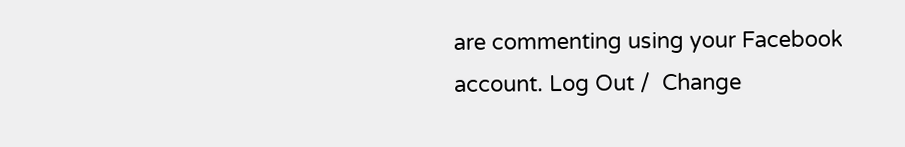are commenting using your Facebook account. Log Out /  Change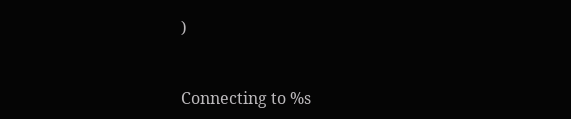)


Connecting to %s